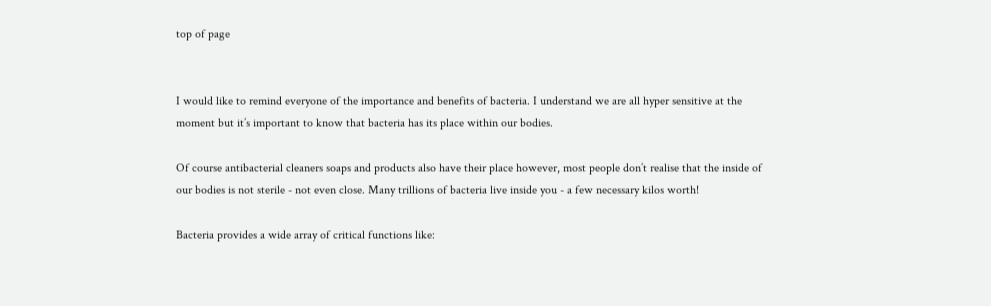top of page


I would like to remind everyone of the importance and benefits of bacteria. I understand we are all hyper sensitive at the moment but it’s important to know that bacteria has its place within our bodies.

Of course antibacterial cleaners soaps and products also have their place however, most people don’t realise that the inside of our bodies is not sterile - not even close. Many trillions of bacteria live inside you - a few necessary kilos worth!

Bacteria provides a wide array of critical functions like: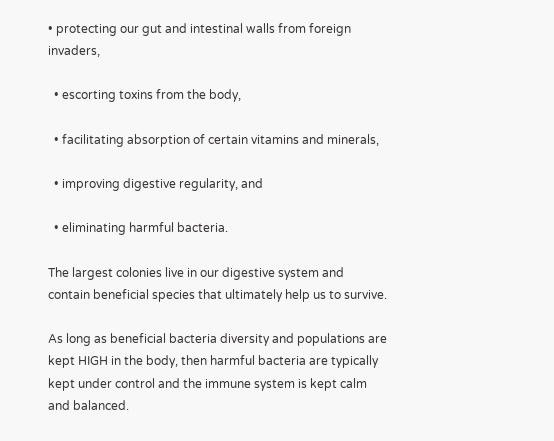• protecting our gut and intestinal walls from foreign invaders,

  • escorting toxins from the body,

  • facilitating absorption of certain vitamins and minerals,

  • improving digestive regularity, and

  • eliminating harmful bacteria.

The largest colonies live in our digestive system and contain beneficial species that ultimately help us to survive.

As long as beneficial bacteria diversity and populations are kept HIGH in the body, then harmful bacteria are typically kept under control and the immune system is kept calm and balanced.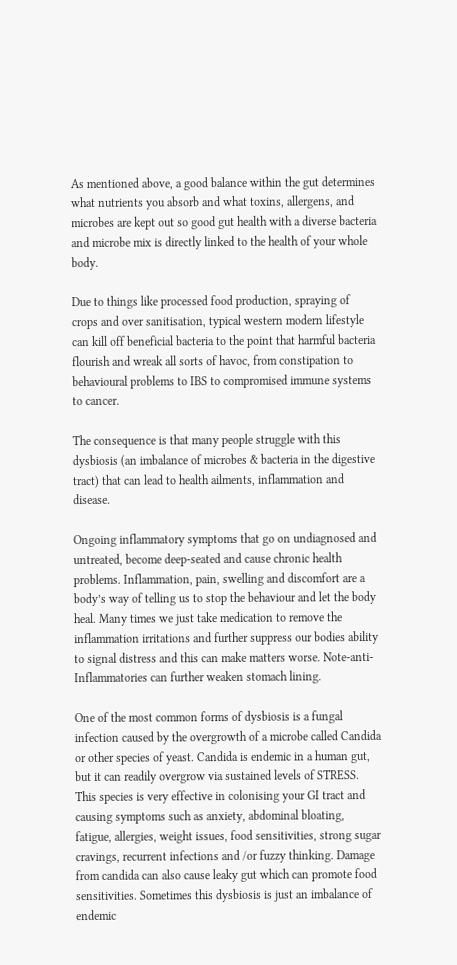As mentioned above, a good balance within the gut determines what nutrients you absorb and what toxins, allergens, and microbes are kept out so good gut health with a diverse bacteria and microbe mix is directly linked to the health of your whole body.

Due to things like processed food production, spraying of crops and over sanitisation, typical western modern lifestyle can kill off beneficial bacteria to the point that harmful bacteria flourish and wreak all sorts of havoc, from constipation to behavioural problems to IBS to compromised immune systems to cancer.

The consequence is that many people struggle with this dysbiosis (an imbalance of microbes & bacteria in the digestive tract) that can lead to health ailments, inflammation and disease.

Ongoing inflammatory symptoms that go on undiagnosed and untreated, become deep-seated and cause chronic health problems. Inflammation, pain, swelling and discomfort are a body’s way of telling us to stop the behaviour and let the body heal. Many times we just take medication to remove the inflammation irritations and further suppress our bodies ability to signal distress and this can make matters worse. Note-anti-Inflammatories can further weaken stomach lining.

One of the most common forms of dysbiosis is a fungal infection caused by the overgrowth of a microbe called Candida or other species of yeast. Candida is endemic in a human gut, but it can readily overgrow via sustained levels of STRESS. This species is very effective in colonising your GI tract and causing symptoms such as anxiety, abdominal bloating, fatigue, allergies, weight issues, food sensitivities, strong sugar cravings, recurrent infections and /or fuzzy thinking. Damage from candida can also cause leaky gut which can promote food sensitivities. Sometimes this dysbiosis is just an imbalance of endemic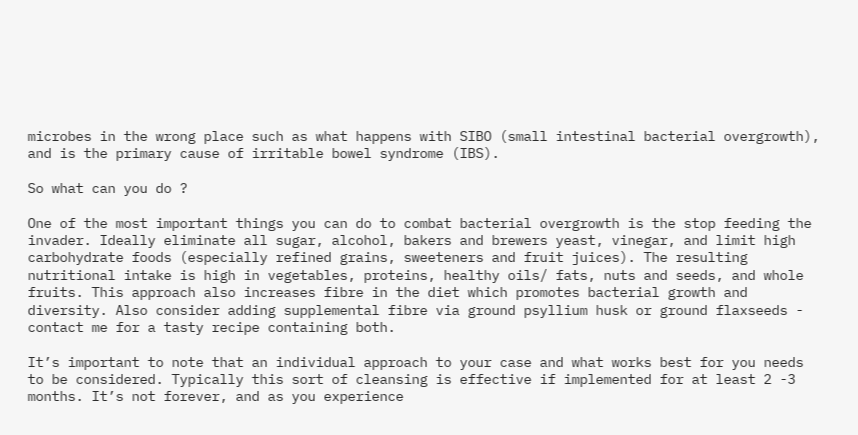microbes in the wrong place such as what happens with SIBO (small intestinal bacterial overgrowth), and is the primary cause of irritable bowel syndrome (IBS).

So what can you do ?

One of the most important things you can do to combat bacterial overgrowth is the stop feeding the invader. Ideally eliminate all sugar, alcohol, bakers and brewers yeast, vinegar, and limit high carbohydrate foods (especially refined grains, sweeteners and fruit juices). The resulting nutritional intake is high in vegetables, proteins, healthy oils/ fats, nuts and seeds, and whole fruits. This approach also increases fibre in the diet which promotes bacterial growth and diversity. Also consider adding supplemental fibre via ground psyllium husk or ground flaxseeds - contact me for a tasty recipe containing both.

It’s important to note that an individual approach to your case and what works best for you needs to be considered. Typically this sort of cleansing is effective if implemented for at least 2 -3 months. It’s not forever, and as you experience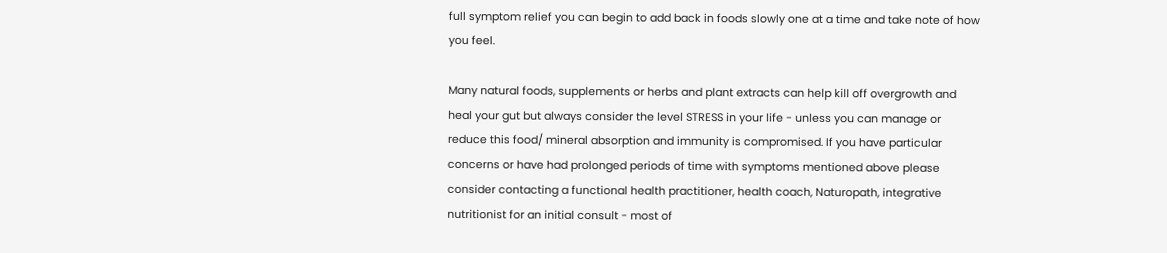full symptom relief you can begin to add back in foods slowly one at a time and take note of how you feel.

Many natural foods, supplements or herbs and plant extracts can help kill off overgrowth and heal your gut but always consider the level STRESS in your life - unless you can manage or reduce this food/ mineral absorption and immunity is compromised. If you have particular concerns or have had prolonged periods of time with symptoms mentioned above please consider contacting a functional health practitioner, health coach, Naturopath, integrative nutritionist for an initial consult - most of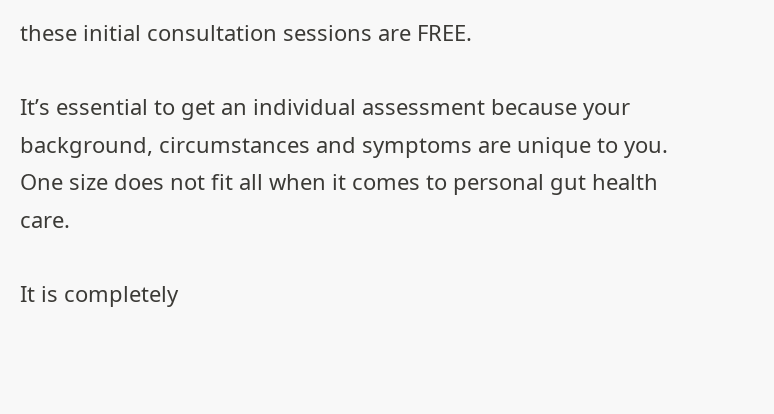these initial consultation sessions are FREE.

It’s essential to get an individual assessment because your background, circumstances and symptoms are unique to you. One size does not fit all when it comes to personal gut health care.

It is completely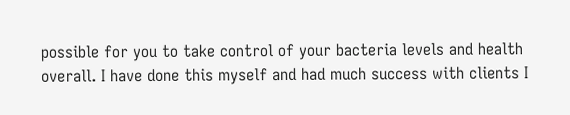possible for you to take control of your bacteria levels and health overall. I have done this myself and had much success with clients I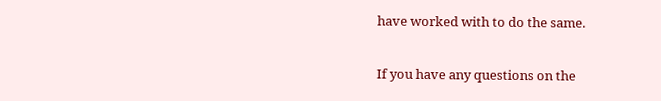have worked with to do the same.

If you have any questions on the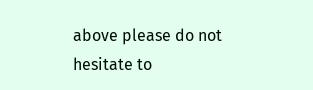above please do not hesitate to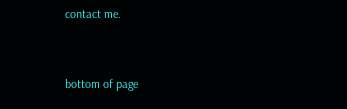contact me.


bottom of page